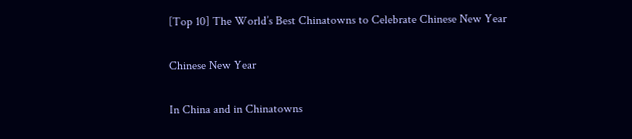[Top 10] The World’s Best Chinatowns to Celebrate Chinese New Year

Chinese New Year

In China and in Chinatowns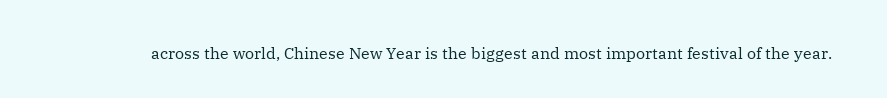across the world, Chinese New Year is the biggest and most important festival of the year.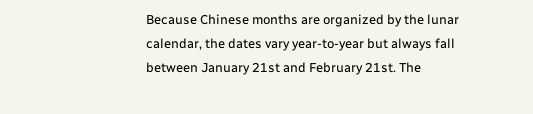Because Chinese months are organized by the lunar calendar, the dates vary year-to-year but always fall between January 21st and February 21st. The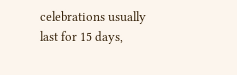celebrations usually last for 15 days,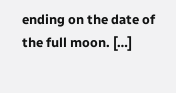ending on the date of the full moon. […]